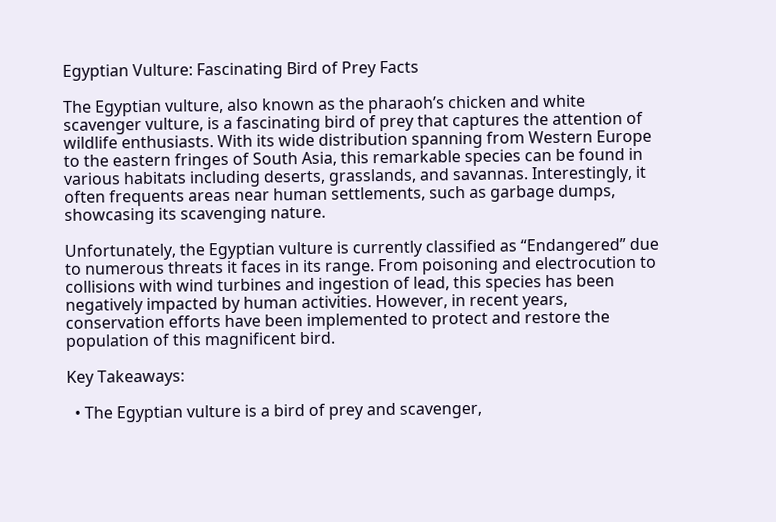Egyptian Vulture: Fascinating Bird of Prey Facts

The Egyptian vulture, also known as the pharaoh’s chicken and white scavenger vulture, is a fascinating bird of prey that captures the attention of wildlife enthusiasts. With its wide distribution spanning from Western Europe to the eastern fringes of South Asia, this remarkable species can be found in various habitats including deserts, grasslands, and savannas. Interestingly, it often frequents areas near human settlements, such as garbage dumps, showcasing its scavenging nature.

Unfortunately, the Egyptian vulture is currently classified as “Endangered” due to numerous threats it faces in its range. From poisoning and electrocution to collisions with wind turbines and ingestion of lead, this species has been negatively impacted by human activities. However, in recent years, conservation efforts have been implemented to protect and restore the population of this magnificent bird.

Key Takeaways:

  • The Egyptian vulture is a bird of prey and scavenger,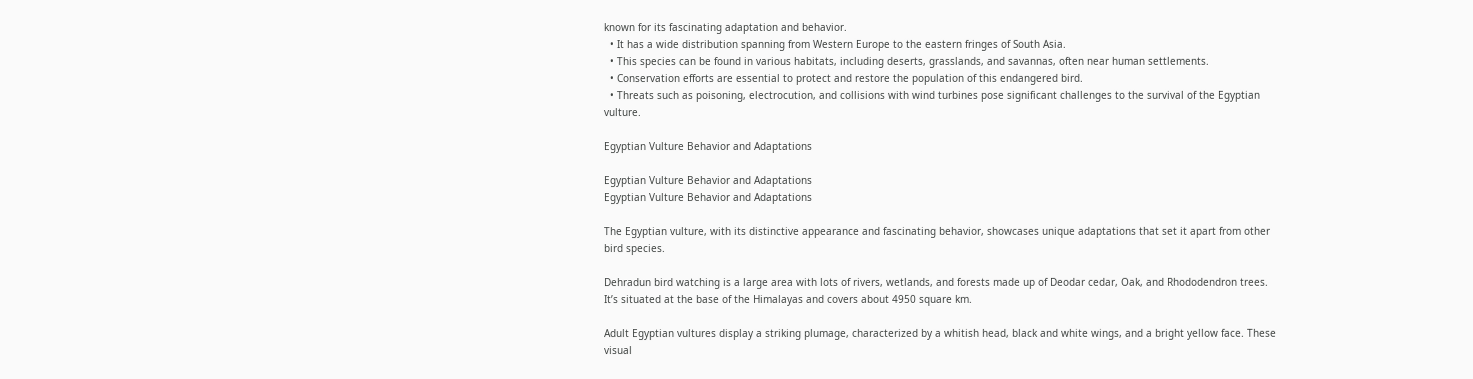known for its fascinating adaptation and behavior.
  • It has a wide distribution spanning from Western Europe to the eastern fringes of South Asia.
  • This species can be found in various habitats, including deserts, grasslands, and savannas, often near human settlements.
  • Conservation efforts are essential to protect and restore the population of this endangered bird.
  • Threats such as poisoning, electrocution, and collisions with wind turbines pose significant challenges to the survival of the Egyptian vulture.

Egyptian Vulture Behavior and Adaptations

Egyptian Vulture Behavior and Adaptations
Egyptian Vulture Behavior and Adaptations

The Egyptian vulture, with its distinctive appearance and fascinating behavior, showcases unique adaptations that set it apart from other bird species.

Dehradun bird watching is a large area with lots of rivers, wetlands, and forests made up of Deodar cedar, Oak, and Rhododendron trees. It’s situated at the base of the Himalayas and covers about 4950 square km.

Adult Egyptian vultures display a striking plumage, characterized by a whitish head, black and white wings, and a bright yellow face. These visual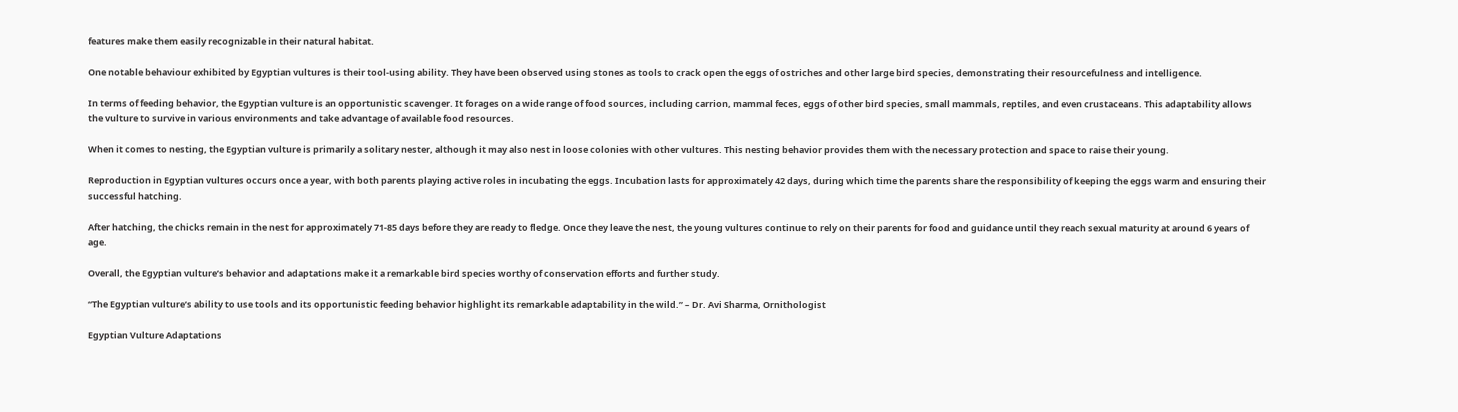features make them easily recognizable in their natural habitat.

One notable behaviour exhibited by Egyptian vultures is their tool-using ability. They have been observed using stones as tools to crack open the eggs of ostriches and other large bird species, demonstrating their resourcefulness and intelligence.

In terms of feeding behavior, the Egyptian vulture is an opportunistic scavenger. It forages on a wide range of food sources, including carrion, mammal feces, eggs of other bird species, small mammals, reptiles, and even crustaceans. This adaptability allows the vulture to survive in various environments and take advantage of available food resources.

When it comes to nesting, the Egyptian vulture is primarily a solitary nester, although it may also nest in loose colonies with other vultures. This nesting behavior provides them with the necessary protection and space to raise their young.

Reproduction in Egyptian vultures occurs once a year, with both parents playing active roles in incubating the eggs. Incubation lasts for approximately 42 days, during which time the parents share the responsibility of keeping the eggs warm and ensuring their successful hatching.

After hatching, the chicks remain in the nest for approximately 71-85 days before they are ready to fledge. Once they leave the nest, the young vultures continue to rely on their parents for food and guidance until they reach sexual maturity at around 6 years of age.

Overall, the Egyptian vulture’s behavior and adaptations make it a remarkable bird species worthy of conservation efforts and further study.

“The Egyptian vulture’s ability to use tools and its opportunistic feeding behavior highlight its remarkable adaptability in the wild.” – Dr. Avi Sharma, Ornithologist

Egyptian Vulture Adaptations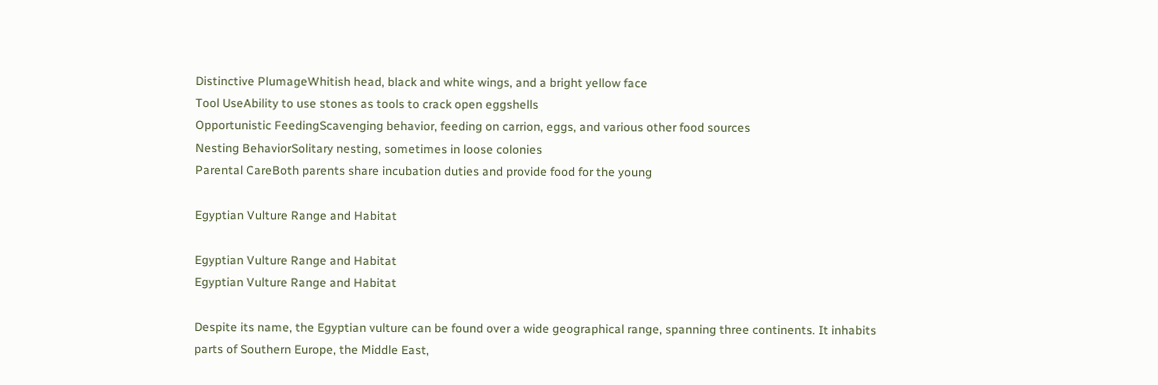Distinctive PlumageWhitish head, black and white wings, and a bright yellow face
Tool UseAbility to use stones as tools to crack open eggshells
Opportunistic FeedingScavenging behavior, feeding on carrion, eggs, and various other food sources
Nesting BehaviorSolitary nesting, sometimes in loose colonies
Parental CareBoth parents share incubation duties and provide food for the young

Egyptian Vulture Range and Habitat

Egyptian Vulture Range and Habitat
Egyptian Vulture Range and Habitat

Despite its name, the Egyptian vulture can be found over a wide geographical range, spanning three continents. It inhabits parts of Southern Europe, the Middle East,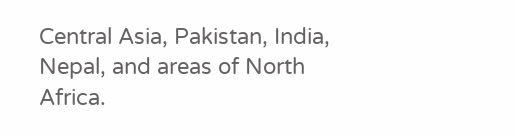Central Asia, Pakistan, India, Nepal, and areas of North Africa.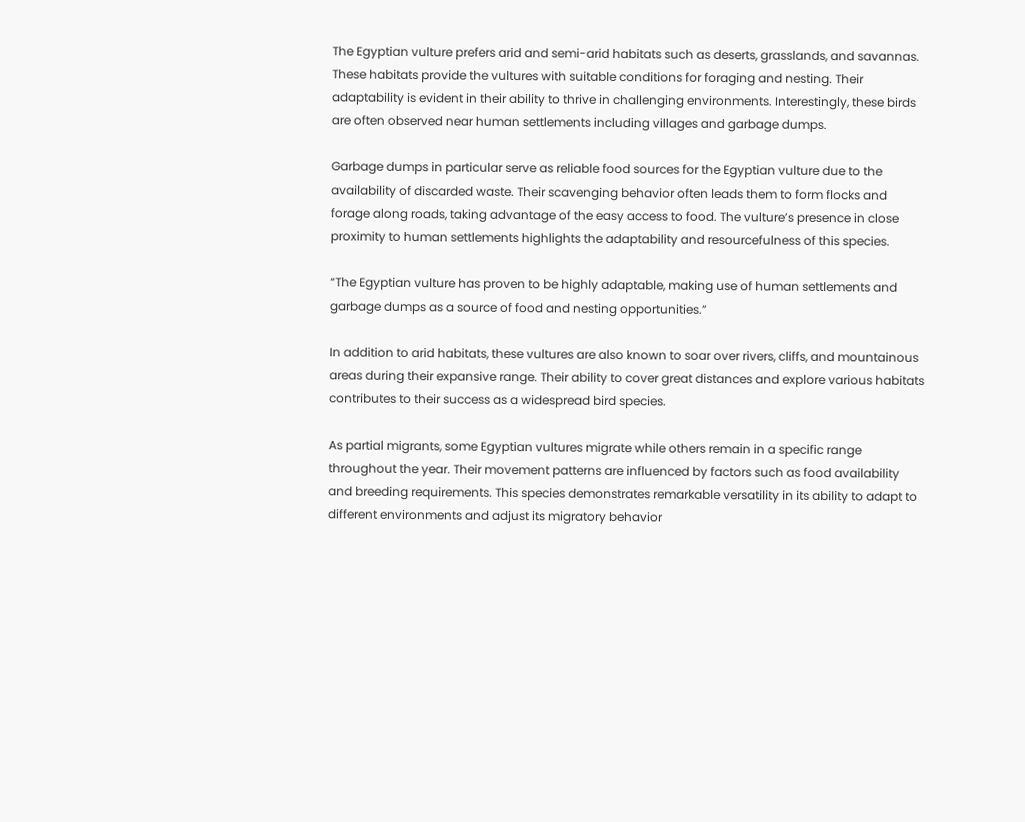The Egyptian vulture prefers arid and semi-arid habitats such as deserts, grasslands, and savannas. These habitats provide the vultures with suitable conditions for foraging and nesting. Their adaptability is evident in their ability to thrive in challenging environments. Interestingly, these birds are often observed near human settlements including villages and garbage dumps.

Garbage dumps in particular serve as reliable food sources for the Egyptian vulture due to the availability of discarded waste. Their scavenging behavior often leads them to form flocks and forage along roads, taking advantage of the easy access to food. The vulture’s presence in close proximity to human settlements highlights the adaptability and resourcefulness of this species.

“The Egyptian vulture has proven to be highly adaptable, making use of human settlements and garbage dumps as a source of food and nesting opportunities.”

In addition to arid habitats, these vultures are also known to soar over rivers, cliffs, and mountainous areas during their expansive range. Their ability to cover great distances and explore various habitats contributes to their success as a widespread bird species.

As partial migrants, some Egyptian vultures migrate while others remain in a specific range throughout the year. Their movement patterns are influenced by factors such as food availability and breeding requirements. This species demonstrates remarkable versatility in its ability to adapt to different environments and adjust its migratory behavior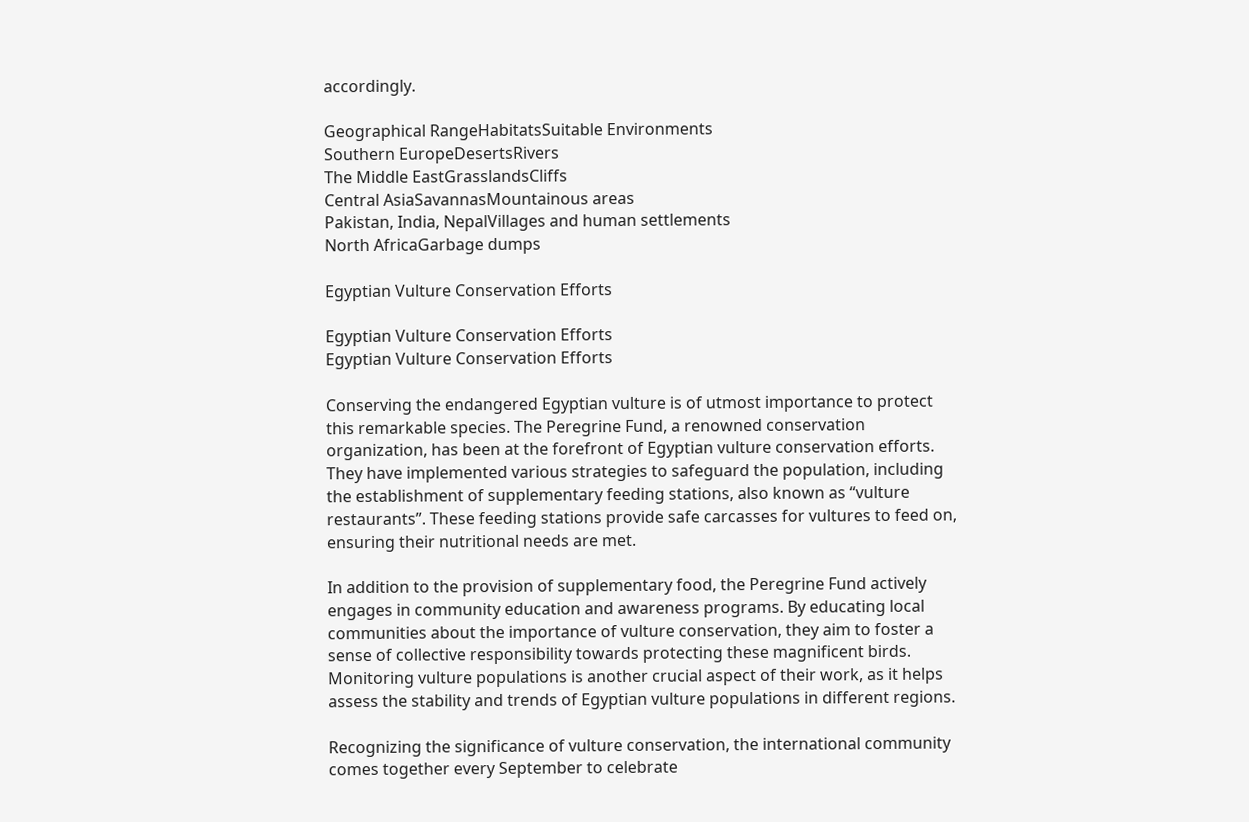accordingly.

Geographical RangeHabitatsSuitable Environments
Southern EuropeDesertsRivers
The Middle EastGrasslandsCliffs
Central AsiaSavannasMountainous areas
Pakistan, India, NepalVillages and human settlements
North AfricaGarbage dumps

Egyptian Vulture Conservation Efforts

Egyptian Vulture Conservation Efforts
Egyptian Vulture Conservation Efforts

Conserving the endangered Egyptian vulture is of utmost importance to protect this remarkable species. The Peregrine Fund, a renowned conservation organization, has been at the forefront of Egyptian vulture conservation efforts. They have implemented various strategies to safeguard the population, including the establishment of supplementary feeding stations, also known as “vulture restaurants”. These feeding stations provide safe carcasses for vultures to feed on, ensuring their nutritional needs are met.

In addition to the provision of supplementary food, the Peregrine Fund actively engages in community education and awareness programs. By educating local communities about the importance of vulture conservation, they aim to foster a sense of collective responsibility towards protecting these magnificent birds. Monitoring vulture populations is another crucial aspect of their work, as it helps assess the stability and trends of Egyptian vulture populations in different regions.

Recognizing the significance of vulture conservation, the international community comes together every September to celebrate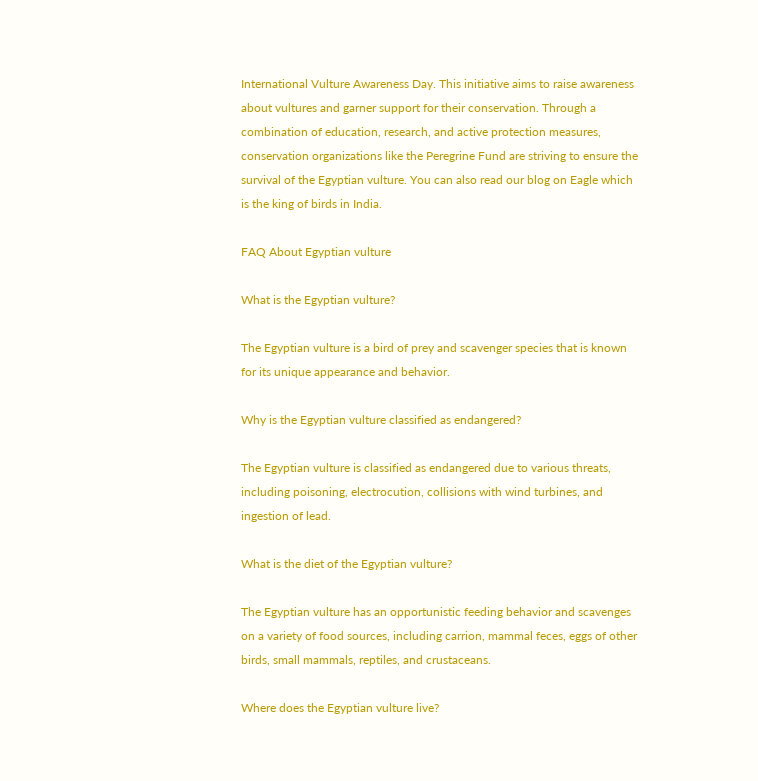International Vulture Awareness Day. This initiative aims to raise awareness about vultures and garner support for their conservation. Through a combination of education, research, and active protection measures, conservation organizations like the Peregrine Fund are striving to ensure the survival of the Egyptian vulture. You can also read our blog on Eagle which is the king of birds in India.

FAQ About Egyptian vulture

What is the Egyptian vulture?

The Egyptian vulture is a bird of prey and scavenger species that is known for its unique appearance and behavior.

Why is the Egyptian vulture classified as endangered?

The Egyptian vulture is classified as endangered due to various threats, including poisoning, electrocution, collisions with wind turbines, and ingestion of lead.

What is the diet of the Egyptian vulture?

The Egyptian vulture has an opportunistic feeding behavior and scavenges on a variety of food sources, including carrion, mammal feces, eggs of other birds, small mammals, reptiles, and crustaceans.

Where does the Egyptian vulture live?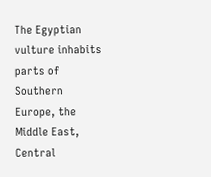The Egyptian vulture inhabits parts of Southern Europe, the Middle East, Central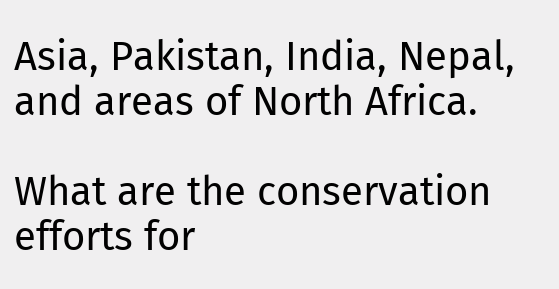Asia, Pakistan, India, Nepal, and areas of North Africa.

What are the conservation efforts for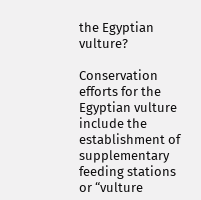the Egyptian vulture?

Conservation efforts for the Egyptian vulture include the establishment of supplementary feeding stations or “vulture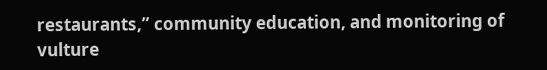restaurants,” community education, and monitoring of vulture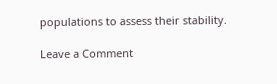populations to assess their stability.

Leave a Comment